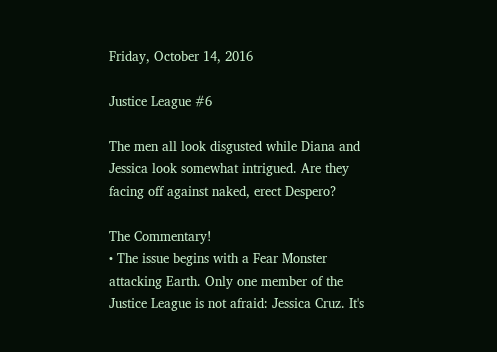Friday, October 14, 2016

Justice League #6

The men all look disgusted while Diana and Jessica look somewhat intrigued. Are they facing off against naked, erect Despero?

The Commentary!
• The issue begins with a Fear Monster attacking Earth. Only one member of the Justice League is not afraid: Jessica Cruz. It's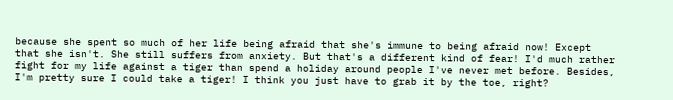because she spent so much of her life being afraid that she's immune to being afraid now! Except that she isn't. She still suffers from anxiety. But that's a different kind of fear! I'd much rather fight for my life against a tiger than spend a holiday around people I've never met before. Besides, I'm pretty sure I could take a tiger! I think you just have to grab it by the toe, right?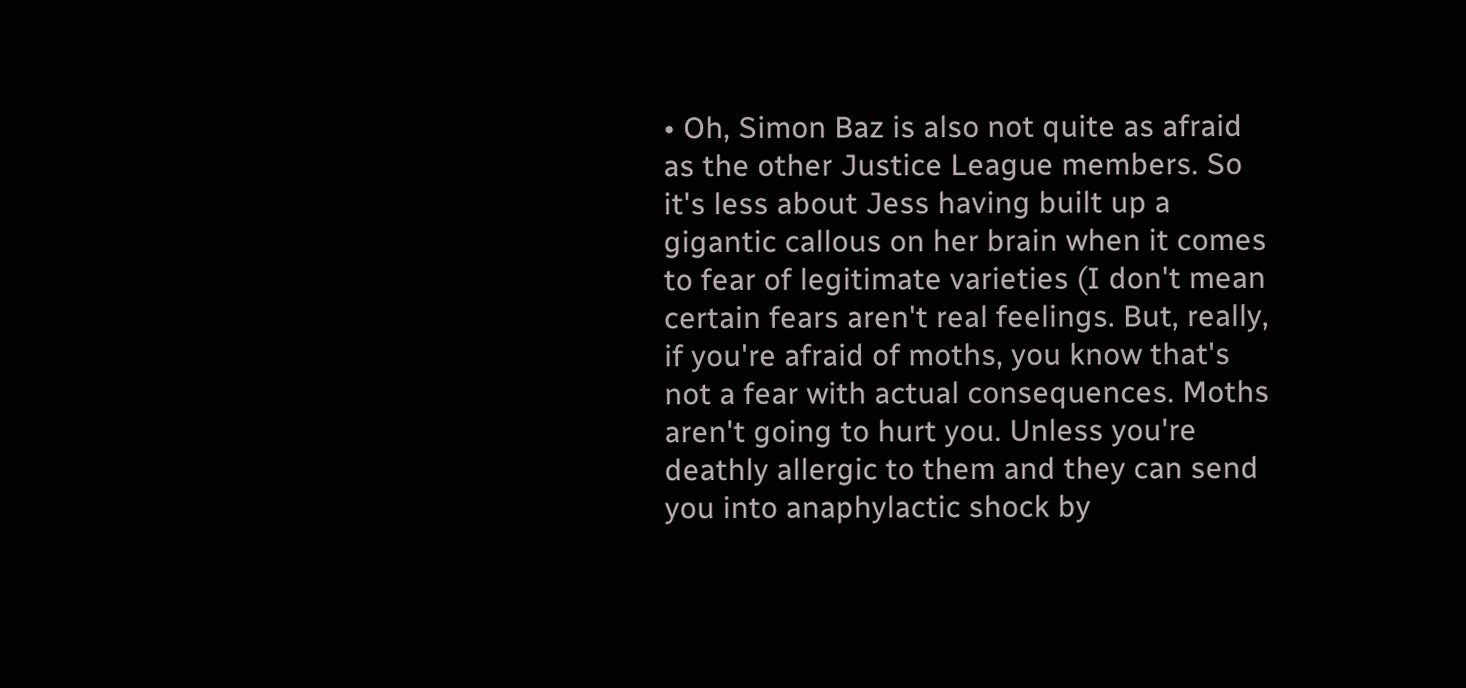• Oh, Simon Baz is also not quite as afraid as the other Justice League members. So it's less about Jess having built up a gigantic callous on her brain when it comes to fear of legitimate varieties (I don't mean certain fears aren't real feelings. But, really, if you're afraid of moths, you know that's not a fear with actual consequences. Moths aren't going to hurt you. Unless you're deathly allergic to them and they can send you into anaphylactic shock by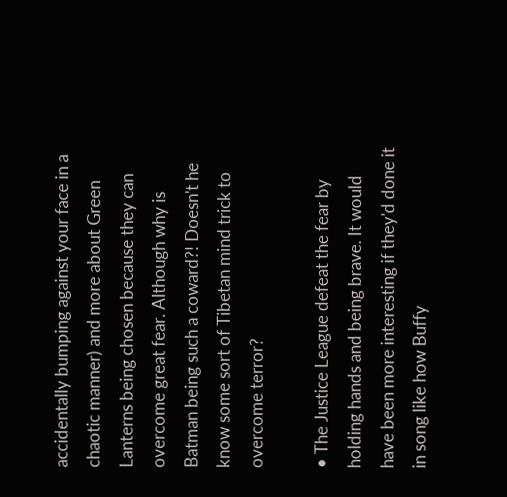accidentally bumping against your face in a chaotic manner) and more about Green Lanterns being chosen because they can overcome great fear. Although why is Batman being such a coward?! Doesn't he know some sort of Tibetan mind trick to overcome terror?

• The Justice League defeat the fear by holding hands and being brave. It would have been more interesting if they'd done it in song like how Buffy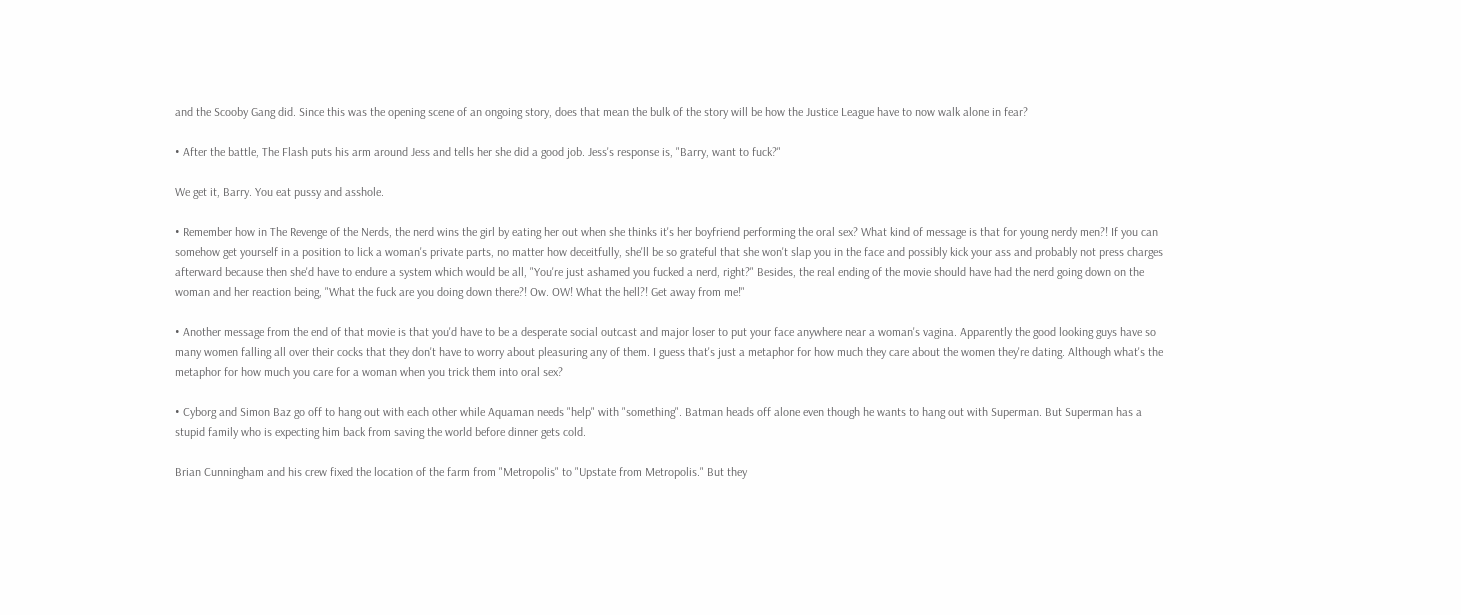and the Scooby Gang did. Since this was the opening scene of an ongoing story, does that mean the bulk of the story will be how the Justice League have to now walk alone in fear?

• After the battle, The Flash puts his arm around Jess and tells her she did a good job. Jess's response is, "Barry, want to fuck?"

We get it, Barry. You eat pussy and asshole.

• Remember how in The Revenge of the Nerds, the nerd wins the girl by eating her out when she thinks it's her boyfriend performing the oral sex? What kind of message is that for young nerdy men?! If you can somehow get yourself in a position to lick a woman's private parts, no matter how deceitfully, she'll be so grateful that she won't slap you in the face and possibly kick your ass and probably not press charges afterward because then she'd have to endure a system which would be all, "You're just ashamed you fucked a nerd, right?" Besides, the real ending of the movie should have had the nerd going down on the woman and her reaction being, "What the fuck are you doing down there?! Ow. OW! What the hell?! Get away from me!"

• Another message from the end of that movie is that you'd have to be a desperate social outcast and major loser to put your face anywhere near a woman's vagina. Apparently the good looking guys have so many women falling all over their cocks that they don't have to worry about pleasuring any of them. I guess that's just a metaphor for how much they care about the women they're dating. Although what's the metaphor for how much you care for a woman when you trick them into oral sex?

• Cyborg and Simon Baz go off to hang out with each other while Aquaman needs "help" with "something". Batman heads off alone even though he wants to hang out with Superman. But Superman has a stupid family who is expecting him back from saving the world before dinner gets cold.

Brian Cunningham and his crew fixed the location of the farm from "Metropolis" to "Upstate from Metropolis." But they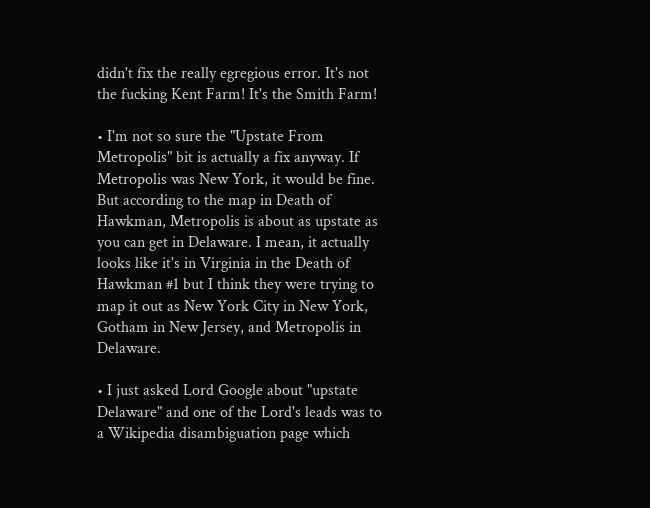didn't fix the really egregious error. It's not the fucking Kent Farm! It's the Smith Farm!

• I'm not so sure the "Upstate From Metropolis" bit is actually a fix anyway. If Metropolis was New York, it would be fine. But according to the map in Death of Hawkman, Metropolis is about as upstate as you can get in Delaware. I mean, it actually looks like it's in Virginia in the Death of Hawkman #1 but I think they were trying to map it out as New York City in New York, Gotham in New Jersey, and Metropolis in Delaware.

• I just asked Lord Google about "upstate Delaware" and one of the Lord's leads was to a Wikipedia disambiguation page which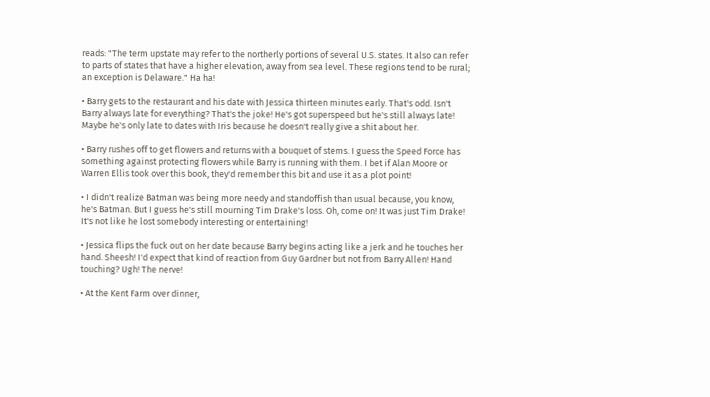reads: "The term upstate may refer to the northerly portions of several U.S. states. It also can refer to parts of states that have a higher elevation, away from sea level. These regions tend to be rural; an exception is Delaware." Ha ha!

• Barry gets to the restaurant and his date with Jessica thirteen minutes early. That's odd. Isn't Barry always late for everything? That's the joke! He's got superspeed but he's still always late! Maybe he's only late to dates with Iris because he doesn't really give a shit about her.

• Barry rushes off to get flowers and returns with a bouquet of stems. I guess the Speed Force has something against protecting flowers while Barry is running with them. I bet if Alan Moore or Warren Ellis took over this book, they'd remember this bit and use it as a plot point!

• I didn't realize Batman was being more needy and standoffish than usual because, you know, he's Batman. But I guess he's still mourning Tim Drake's loss. Oh, come on! It was just Tim Drake! It's not like he lost somebody interesting or entertaining!

• Jessica flips the fuck out on her date because Barry begins acting like a jerk and he touches her hand. Sheesh! I'd expect that kind of reaction from Guy Gardner but not from Barry Allen! Hand touching? Ugh! The nerve!

• At the Kent Farm over dinner,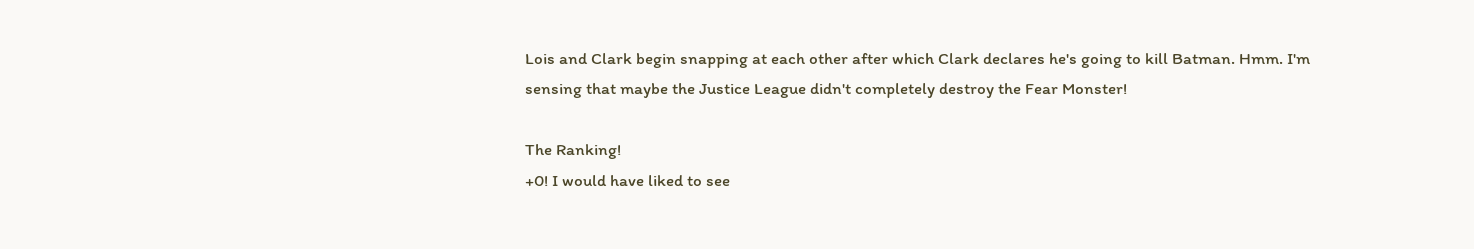Lois and Clark begin snapping at each other after which Clark declares he's going to kill Batman. Hmm. I'm sensing that maybe the Justice League didn't completely destroy the Fear Monster!

The Ranking!
+0! I would have liked to see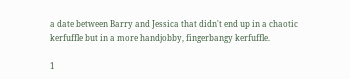a date between Barry and Jessica that didn't end up in a chaotic kerfuffle but in a more handjobby, fingerbangy kerfuffle.

1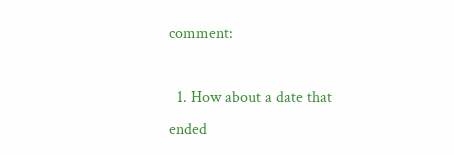comment:

  1. How about a date that ended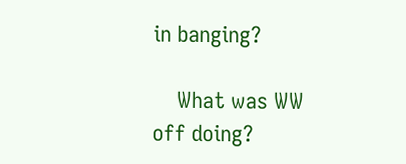in banging?

    What was WW off doing?